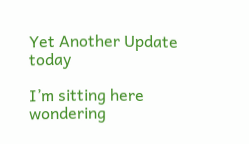Yet Another Update today

I’m sitting here wondering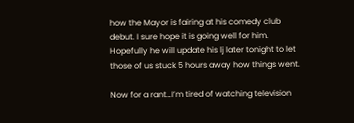how the Mayor is fairing at his comedy club debut. I sure hope it is going well for him. Hopefully he will update his lj later tonight to let those of us stuck 5 hours away how things went.

Now for a rant…I’m tired of watching television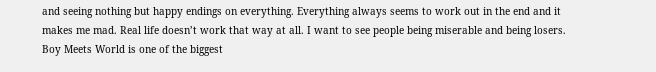and seeing nothing but happy endings on everything. Everything always seems to work out in the end and it makes me mad. Real life doesn’t work that way at all. I want to see people being miserable and being losers. Boy Meets World is one of the biggest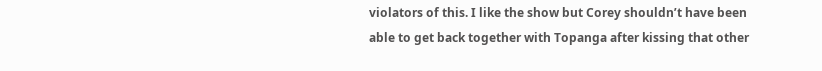violators of this. I like the show but Corey shouldn’t have been able to get back together with Topanga after kissing that other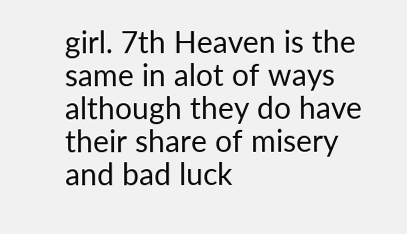girl. 7th Heaven is the same in alot of ways although they do have their share of misery and bad luck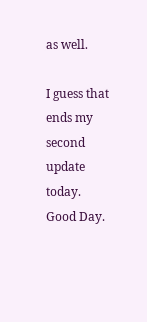as well.

I guess that ends my second update today. Good Day.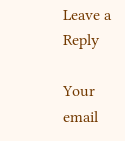Leave a Reply

Your email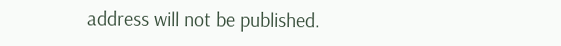address will not be published.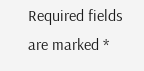Required fields are marked *